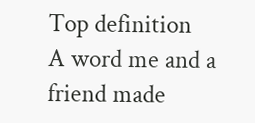Top definition
A word me and a friend made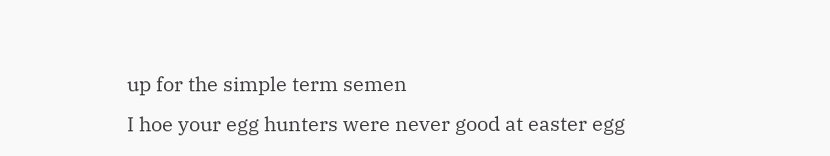up for the simple term semen
I hoe your egg hunters were never good at easter egg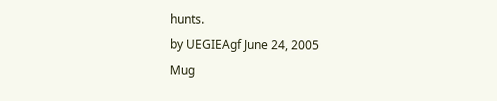hunts.
by UEGIEAgf June 24, 2005
Mug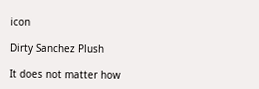icon

Dirty Sanchez Plush

It does not matter how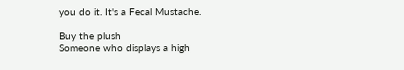you do it. It's a Fecal Mustache.

Buy the plush
Someone who displays a high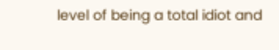level of being a total idiot and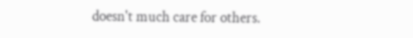doesn't much care for others.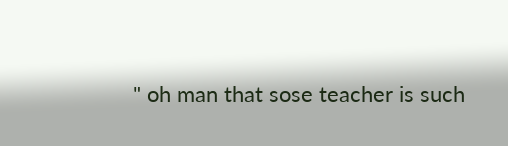" oh man that sose teacher is such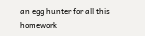an egg hunter for all this homework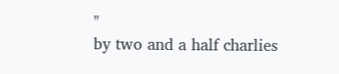"
by two and a half charlies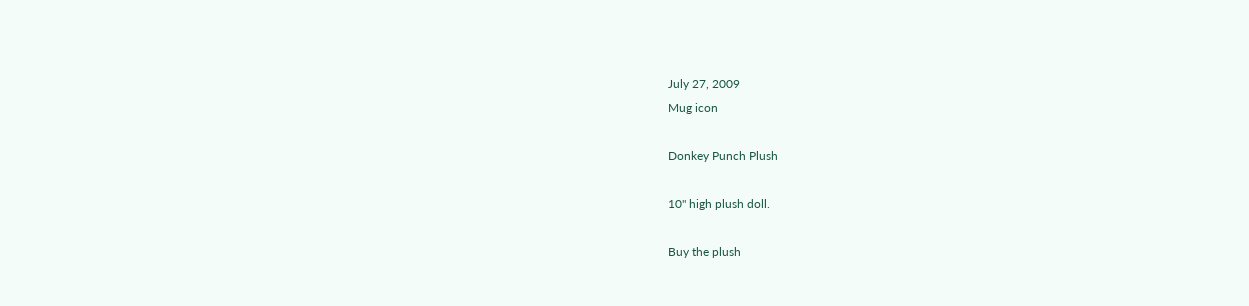July 27, 2009
Mug icon

Donkey Punch Plush

10" high plush doll.

Buy the plush